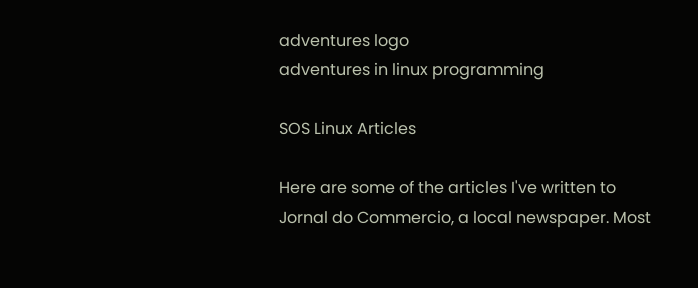adventures logo
adventures in linux programming

SOS Linux Articles

Here are some of the articles I've written to Jornal do Commercio, a local newspaper. Most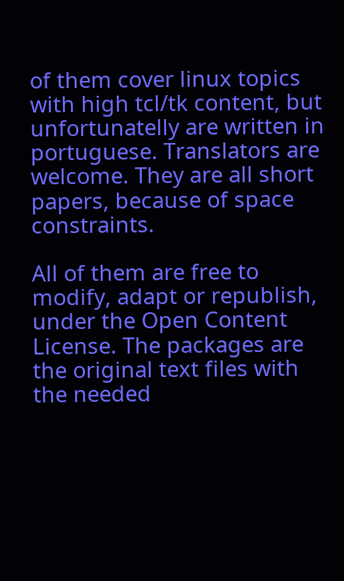of them cover linux topics with high tcl/tk content, but unfortunatelly are written in portuguese. Translators are welcome. They are all short papers, because of space constraints.

All of them are free to modify, adapt or republish, under the Open Content License. The packages are the original text files with the needed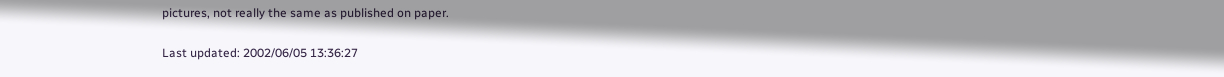pictures, not really the same as published on paper.

Last updated: 2002/06/05 13:36:27